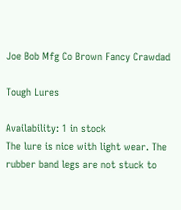Joe Bob Mfg Co Brown Fancy Crawdad

Tough Lures

Availability: 1 in stock
The lure is nice with light wear. The rubber band legs are not stuck to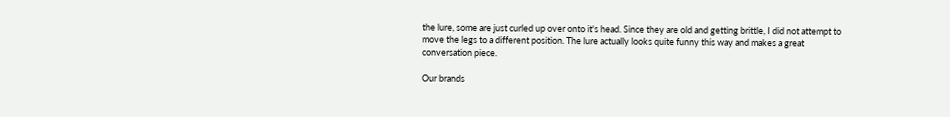the lure, some are just curled up over onto it's head. Since they are old and getting brittle, I did not attempt to move the legs to a different position. The lure actually looks quite funny this way and makes a great conversation piece.

Our brands